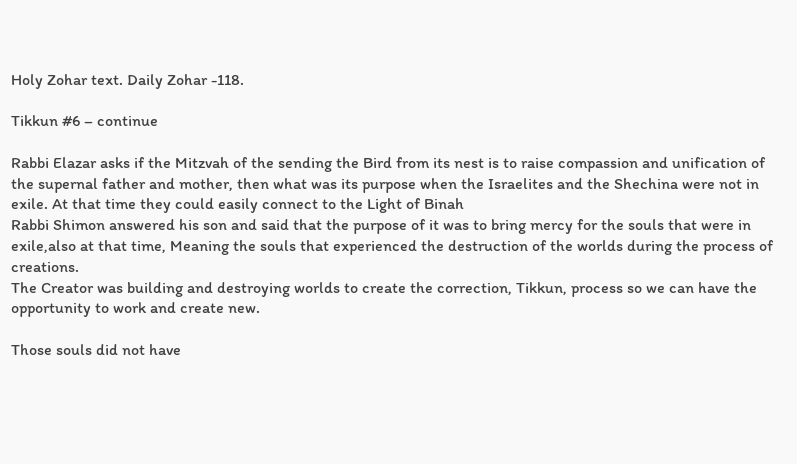Holy Zohar text. Daily Zohar -118.

Tikkun #6 – continue

Rabbi Elazar asks if the Mitzvah of the sending the Bird from its nest is to raise compassion and unification of the supernal father and mother, then what was its purpose when the Israelites and the Shechina were not in exile. At that time they could easily connect to the Light of Binah
Rabbi Shimon answered his son and said that the purpose of it was to bring mercy for the souls that were in exile,also at that time, Meaning the souls that experienced the destruction of the worlds during the process of creations.
The Creator was building and destroying worlds to create the correction, Tikkun, process so we can have the opportunity to work and create new.

Those souls did not have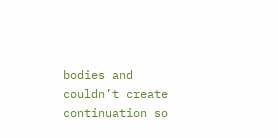bodies and couldn’t create continuation so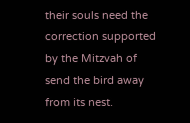their souls need the correction supported by the Mitzvah of send the bird away from its nest.